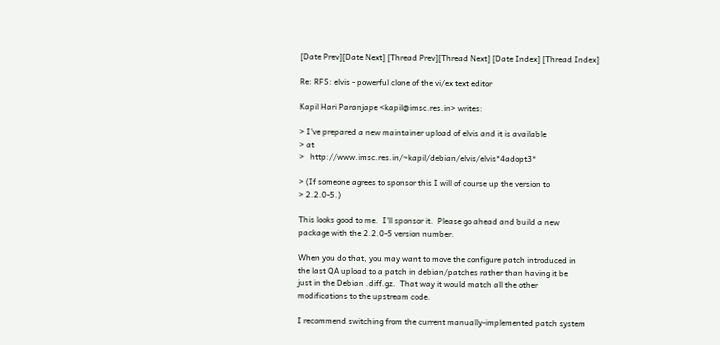[Date Prev][Date Next] [Thread Prev][Thread Next] [Date Index] [Thread Index]

Re: RFS: elvis - powerful clone of the vi/ex text editor

Kapil Hari Paranjape <kapil@imsc.res.in> writes:

> I've prepared a new maintainer upload of elvis and it is available
> at
>   http://www.imsc.res.in/~kapil/debian/elvis/elvis*4adopt3*

> (If someone agrees to sponsor this I will of course up the version to
> 2.2.0-5.)

This looks good to me.  I'll sponsor it.  Please go ahead and build a new
package with the 2.2.0-5 version number.

When you do that, you may want to move the configure patch introduced in
the last QA upload to a patch in debian/patches rather than having it be
just in the Debian .diff.gz.  That way it would match all the other
modifications to the upstream code.

I recommend switching from the current manually-implemented patch system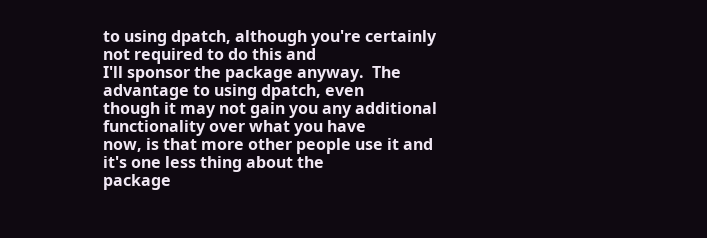to using dpatch, although you're certainly not required to do this and
I'll sponsor the package anyway.  The advantage to using dpatch, even
though it may not gain you any additional functionality over what you have
now, is that more other people use it and it's one less thing about the
package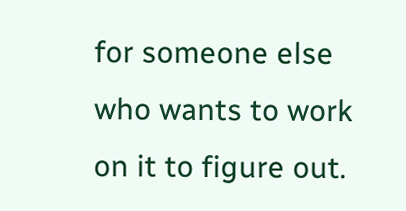for someone else who wants to work on it to figure out.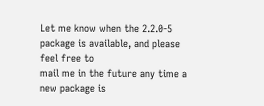Let me know when the 2.2.0-5 package is available, and please feel free to
mail me in the future any time a new package is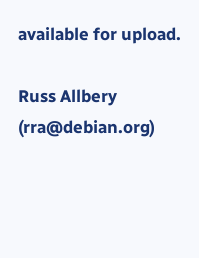available for upload.

Russ Allbery (rra@debian.org)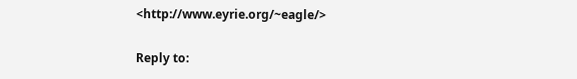<http://www.eyrie.org/~eagle/>

Reply to: